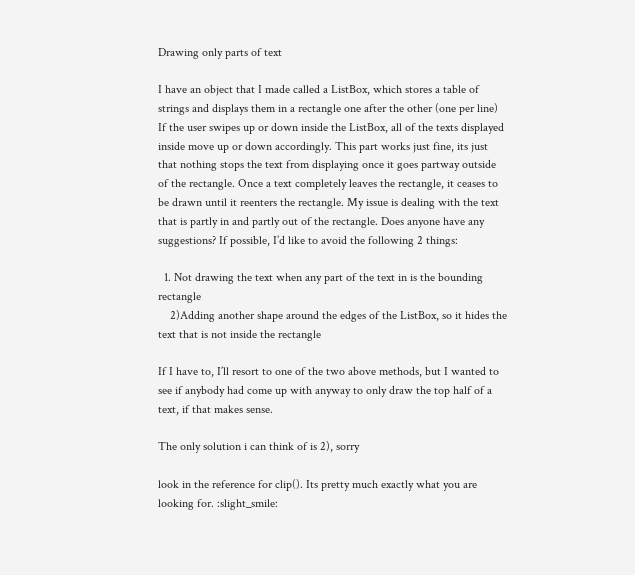Drawing only parts of text

I have an object that I made called a ListBox, which stores a table of strings and displays them in a rectangle one after the other (one per line) If the user swipes up or down inside the ListBox, all of the texts displayed inside move up or down accordingly. This part works just fine, its just that nothing stops the text from displaying once it goes partway outside of the rectangle. Once a text completely leaves the rectangle, it ceases to be drawn until it reenters the rectangle. My issue is dealing with the text that is partly in and partly out of the rectangle. Does anyone have any suggestions? If possible, I’d like to avoid the following 2 things:

  1. Not drawing the text when any part of the text in is the bounding rectangle
    2)Adding another shape around the edges of the ListBox, so it hides the text that is not inside the rectangle

If I have to, I’ll resort to one of the two above methods, but I wanted to see if anybody had come up with anyway to only draw the top half of a text, if that makes sense.

The only solution i can think of is 2), sorry

look in the reference for clip(). Its pretty much exactly what you are looking for. :slight_smile: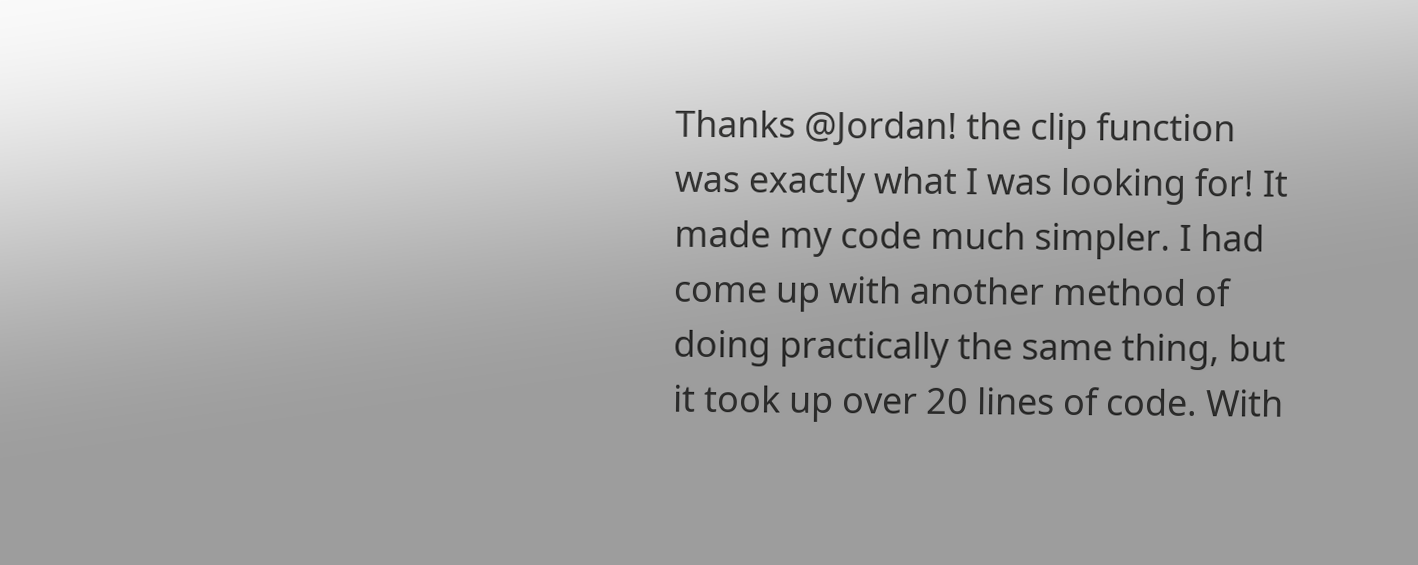Thanks @Jordan! the clip function was exactly what I was looking for! It made my code much simpler. I had come up with another method of doing practically the same thing, but it took up over 20 lines of code. With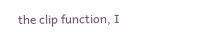the clip function, I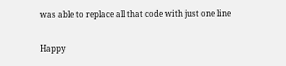was able to replace all that code with just one line

Happy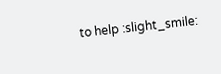to help :slight_smile: